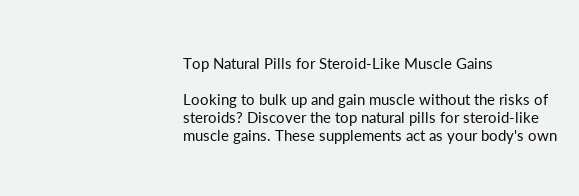Top Natural Pills for Steroid-Like Muscle Gains

Looking to bulk up and gain muscle without the risks of steroids? Discover the top natural pills for steroid-like muscle gains. These supplements act as your body's own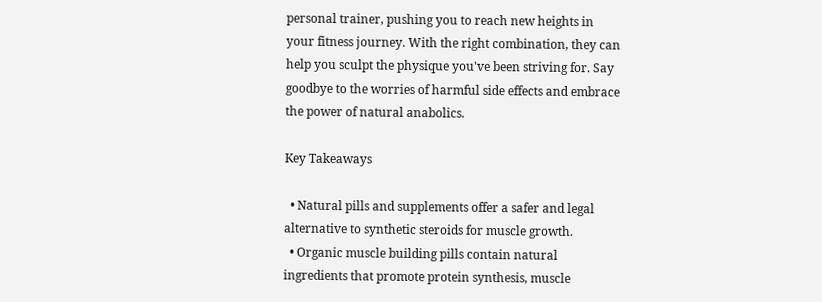personal trainer, pushing you to reach new heights in your fitness journey. With the right combination, they can help you sculpt the physique you've been striving for. Say goodbye to the worries of harmful side effects and embrace the power of natural anabolics.

Key Takeaways

  • Natural pills and supplements offer a safer and legal alternative to synthetic steroids for muscle growth.
  • Organic muscle building pills contain natural ingredients that promote protein synthesis, muscle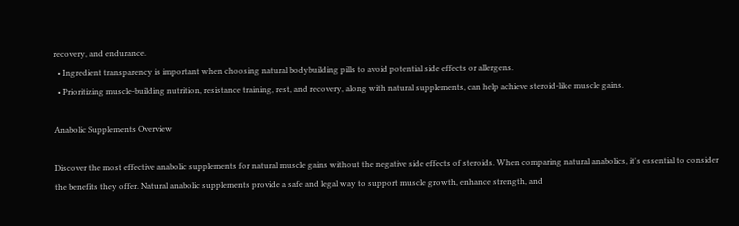recovery, and endurance.
  • Ingredient transparency is important when choosing natural bodybuilding pills to avoid potential side effects or allergens.
  • Prioritizing muscle-building nutrition, resistance training, rest, and recovery, along with natural supplements, can help achieve steroid-like muscle gains.

Anabolic Supplements Overview

Discover the most effective anabolic supplements for natural muscle gains without the negative side effects of steroids. When comparing natural anabolics, it's essential to consider the benefits they offer. Natural anabolic supplements provide a safe and legal way to support muscle growth, enhance strength, and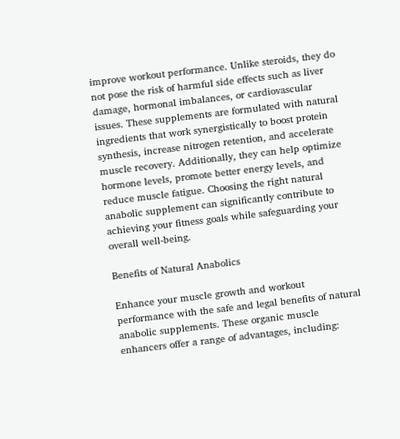improve workout performance. Unlike steroids, they do not pose the risk of harmful side effects such as liver damage, hormonal imbalances, or cardiovascular issues. These supplements are formulated with natural ingredients that work synergistically to boost protein synthesis, increase nitrogen retention, and accelerate muscle recovery. Additionally, they can help optimize hormone levels, promote better energy levels, and reduce muscle fatigue. Choosing the right natural anabolic supplement can significantly contribute to achieving your fitness goals while safeguarding your overall well-being.

Benefits of Natural Anabolics

Enhance your muscle growth and workout performance with the safe and legal benefits of natural anabolic supplements. These organic muscle enhancers offer a range of advantages, including: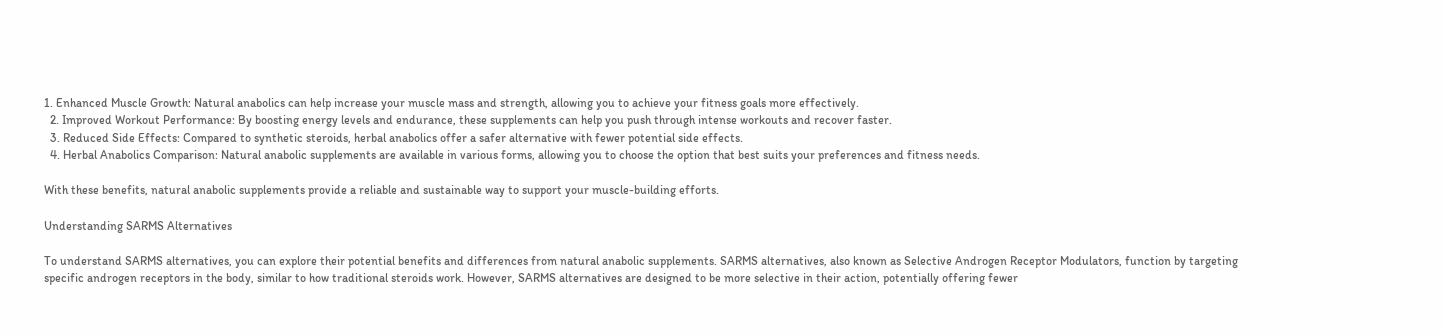1. Enhanced Muscle Growth: Natural anabolics can help increase your muscle mass and strength, allowing you to achieve your fitness goals more effectively.
  2. Improved Workout Performance: By boosting energy levels and endurance, these supplements can help you push through intense workouts and recover faster.
  3. Reduced Side Effects: Compared to synthetic steroids, herbal anabolics offer a safer alternative with fewer potential side effects.
  4. Herbal Anabolics Comparison: Natural anabolic supplements are available in various forms, allowing you to choose the option that best suits your preferences and fitness needs.

With these benefits, natural anabolic supplements provide a reliable and sustainable way to support your muscle-building efforts.

Understanding SARMS Alternatives

To understand SARMS alternatives, you can explore their potential benefits and differences from natural anabolic supplements. SARMS alternatives, also known as Selective Androgen Receptor Modulators, function by targeting specific androgen receptors in the body, similar to how traditional steroids work. However, SARMS alternatives are designed to be more selective in their action, potentially offering fewer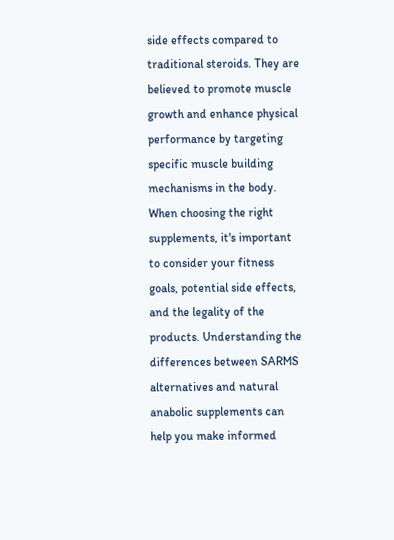side effects compared to traditional steroids. They are believed to promote muscle growth and enhance physical performance by targeting specific muscle building mechanisms in the body. When choosing the right supplements, it's important to consider your fitness goals, potential side effects, and the legality of the products. Understanding the differences between SARMS alternatives and natural anabolic supplements can help you make informed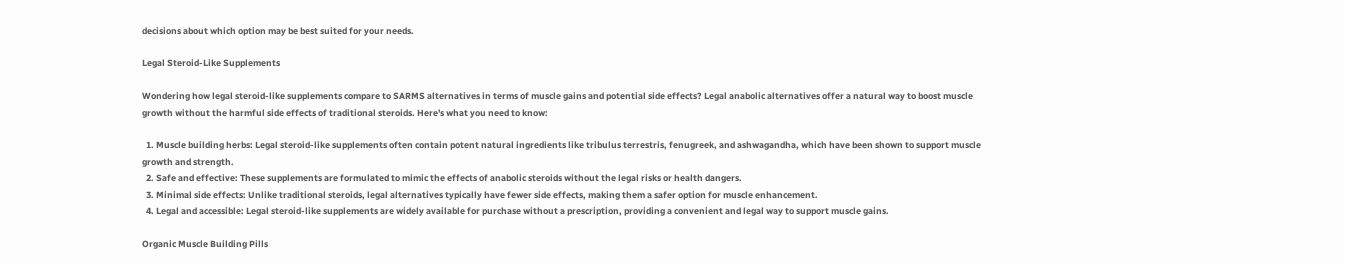decisions about which option may be best suited for your needs.

Legal Steroid-Like Supplements

Wondering how legal steroid-like supplements compare to SARMS alternatives in terms of muscle gains and potential side effects? Legal anabolic alternatives offer a natural way to boost muscle growth without the harmful side effects of traditional steroids. Here's what you need to know:

  1. Muscle building herbs: Legal steroid-like supplements often contain potent natural ingredients like tribulus terrestris, fenugreek, and ashwagandha, which have been shown to support muscle growth and strength.
  2. Safe and effective: These supplements are formulated to mimic the effects of anabolic steroids without the legal risks or health dangers.
  3. Minimal side effects: Unlike traditional steroids, legal alternatives typically have fewer side effects, making them a safer option for muscle enhancement.
  4. Legal and accessible: Legal steroid-like supplements are widely available for purchase without a prescription, providing a convenient and legal way to support muscle gains.

Organic Muscle Building Pills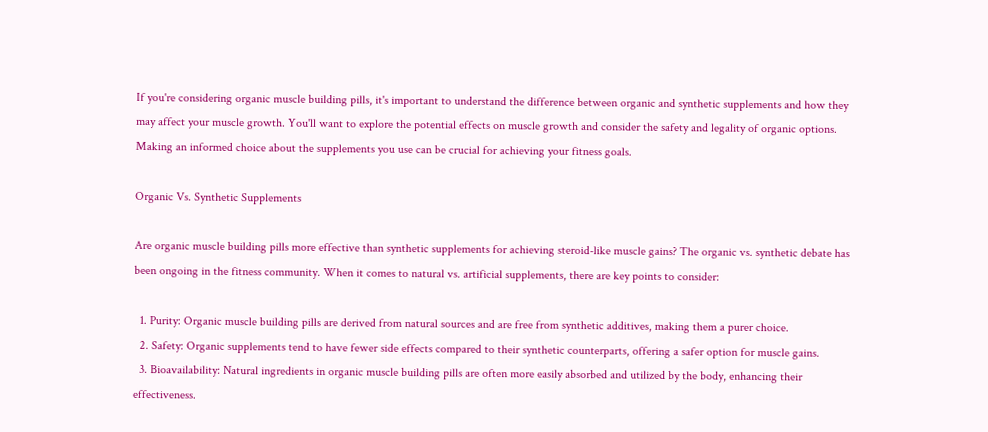If you're considering organic muscle building pills, it's important to understand the difference between organic and synthetic supplements and how they may affect your muscle growth. You'll want to explore the potential effects on muscle growth and consider the safety and legality of organic options. Making an informed choice about the supplements you use can be crucial for achieving your fitness goals.

Organic Vs. Synthetic Supplements

Are organic muscle building pills more effective than synthetic supplements for achieving steroid-like muscle gains? The organic vs. synthetic debate has been ongoing in the fitness community. When it comes to natural vs. artificial supplements, there are key points to consider:

  1. Purity: Organic muscle building pills are derived from natural sources and are free from synthetic additives, making them a purer choice.
  2. Safety: Organic supplements tend to have fewer side effects compared to their synthetic counterparts, offering a safer option for muscle gains.
  3. Bioavailability: Natural ingredients in organic muscle building pills are often more easily absorbed and utilized by the body, enhancing their effectiveness.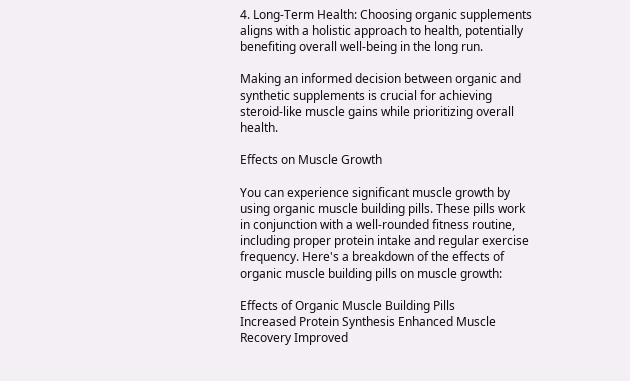4. Long-Term Health: Choosing organic supplements aligns with a holistic approach to health, potentially benefiting overall well-being in the long run.

Making an informed decision between organic and synthetic supplements is crucial for achieving steroid-like muscle gains while prioritizing overall health.

Effects on Muscle Growth

You can experience significant muscle growth by using organic muscle building pills. These pills work in conjunction with a well-rounded fitness routine, including proper protein intake and regular exercise frequency. Here's a breakdown of the effects of organic muscle building pills on muscle growth:

Effects of Organic Muscle Building Pills
Increased Protein Synthesis Enhanced Muscle Recovery Improved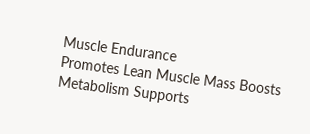Muscle Endurance
Promotes Lean Muscle Mass Boosts Metabolism Supports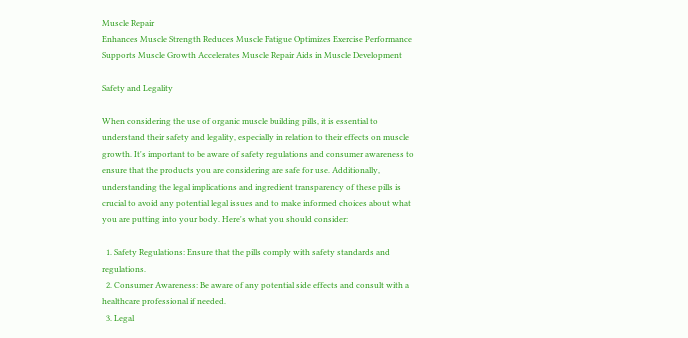Muscle Repair
Enhances Muscle Strength Reduces Muscle Fatigue Optimizes Exercise Performance
Supports Muscle Growth Accelerates Muscle Repair Aids in Muscle Development

Safety and Legality

When considering the use of organic muscle building pills, it is essential to understand their safety and legality, especially in relation to their effects on muscle growth. It's important to be aware of safety regulations and consumer awareness to ensure that the products you are considering are safe for use. Additionally, understanding the legal implications and ingredient transparency of these pills is crucial to avoid any potential legal issues and to make informed choices about what you are putting into your body. Here's what you should consider:

  1. Safety Regulations: Ensure that the pills comply with safety standards and regulations.
  2. Consumer Awareness: Be aware of any potential side effects and consult with a healthcare professional if needed.
  3. Legal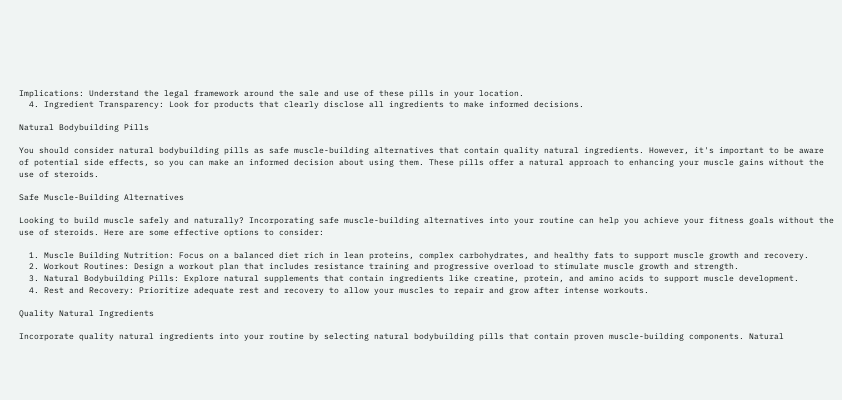Implications: Understand the legal framework around the sale and use of these pills in your location.
  4. Ingredient Transparency: Look for products that clearly disclose all ingredients to make informed decisions.

Natural Bodybuilding Pills

You should consider natural bodybuilding pills as safe muscle-building alternatives that contain quality natural ingredients. However, it's important to be aware of potential side effects, so you can make an informed decision about using them. These pills offer a natural approach to enhancing your muscle gains without the use of steroids.

Safe Muscle-Building Alternatives

Looking to build muscle safely and naturally? Incorporating safe muscle-building alternatives into your routine can help you achieve your fitness goals without the use of steroids. Here are some effective options to consider:

  1. Muscle Building Nutrition: Focus on a balanced diet rich in lean proteins, complex carbohydrates, and healthy fats to support muscle growth and recovery.
  2. Workout Routines: Design a workout plan that includes resistance training and progressive overload to stimulate muscle growth and strength.
  3. Natural Bodybuilding Pills: Explore natural supplements that contain ingredients like creatine, protein, and amino acids to support muscle development.
  4. Rest and Recovery: Prioritize adequate rest and recovery to allow your muscles to repair and grow after intense workouts.

Quality Natural Ingredients

Incorporate quality natural ingredients into your routine by selecting natural bodybuilding pills that contain proven muscle-building components. Natural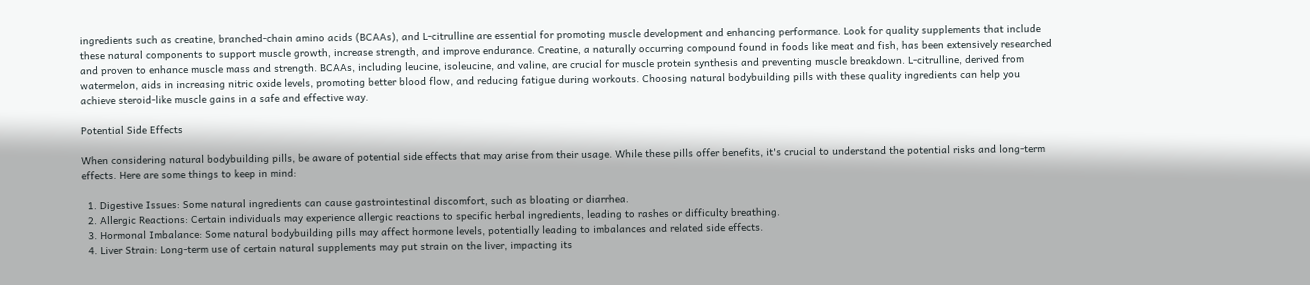ingredients such as creatine, branched-chain amino acids (BCAAs), and L-citrulline are essential for promoting muscle development and enhancing performance. Look for quality supplements that include these natural components to support muscle growth, increase strength, and improve endurance. Creatine, a naturally occurring compound found in foods like meat and fish, has been extensively researched and proven to enhance muscle mass and strength. BCAAs, including leucine, isoleucine, and valine, are crucial for muscle protein synthesis and preventing muscle breakdown. L-citrulline, derived from watermelon, aids in increasing nitric oxide levels, promoting better blood flow, and reducing fatigue during workouts. Choosing natural bodybuilding pills with these quality ingredients can help you achieve steroid-like muscle gains in a safe and effective way.

Potential Side Effects

When considering natural bodybuilding pills, be aware of potential side effects that may arise from their usage. While these pills offer benefits, it's crucial to understand the potential risks and long-term effects. Here are some things to keep in mind:

  1. Digestive Issues: Some natural ingredients can cause gastrointestinal discomfort, such as bloating or diarrhea.
  2. Allergic Reactions: Certain individuals may experience allergic reactions to specific herbal ingredients, leading to rashes or difficulty breathing.
  3. Hormonal Imbalance: Some natural bodybuilding pills may affect hormone levels, potentially leading to imbalances and related side effects.
  4. Liver Strain: Long-term use of certain natural supplements may put strain on the liver, impacting its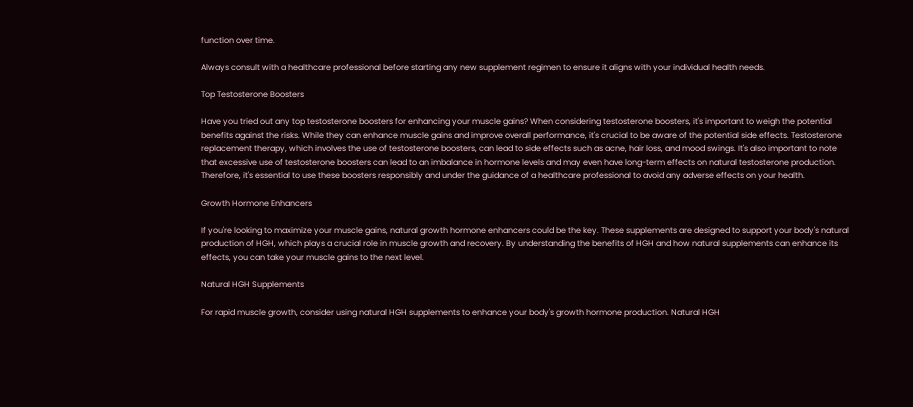function over time.

Always consult with a healthcare professional before starting any new supplement regimen to ensure it aligns with your individual health needs.

Top Testosterone Boosters

Have you tried out any top testosterone boosters for enhancing your muscle gains? When considering testosterone boosters, it's important to weigh the potential benefits against the risks. While they can enhance muscle gains and improve overall performance, it's crucial to be aware of the potential side effects. Testosterone replacement therapy, which involves the use of testosterone boosters, can lead to side effects such as acne, hair loss, and mood swings. It's also important to note that excessive use of testosterone boosters can lead to an imbalance in hormone levels and may even have long-term effects on natural testosterone production. Therefore, it's essential to use these boosters responsibly and under the guidance of a healthcare professional to avoid any adverse effects on your health.

Growth Hormone Enhancers

If you're looking to maximize your muscle gains, natural growth hormone enhancers could be the key. These supplements are designed to support your body's natural production of HGH, which plays a crucial role in muscle growth and recovery. By understanding the benefits of HGH and how natural supplements can enhance its effects, you can take your muscle gains to the next level.

Natural HGH Supplements

For rapid muscle growth, consider using natural HGH supplements to enhance your body's growth hormone production. Natural HGH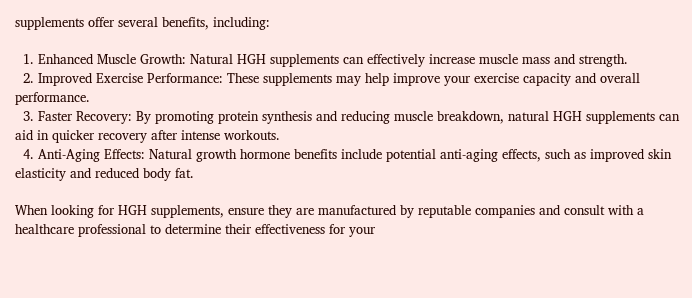supplements offer several benefits, including:

  1. Enhanced Muscle Growth: Natural HGH supplements can effectively increase muscle mass and strength.
  2. Improved Exercise Performance: These supplements may help improve your exercise capacity and overall performance.
  3. Faster Recovery: By promoting protein synthesis and reducing muscle breakdown, natural HGH supplements can aid in quicker recovery after intense workouts.
  4. Anti-Aging Effects: Natural growth hormone benefits include potential anti-aging effects, such as improved skin elasticity and reduced body fat.

When looking for HGH supplements, ensure they are manufactured by reputable companies and consult with a healthcare professional to determine their effectiveness for your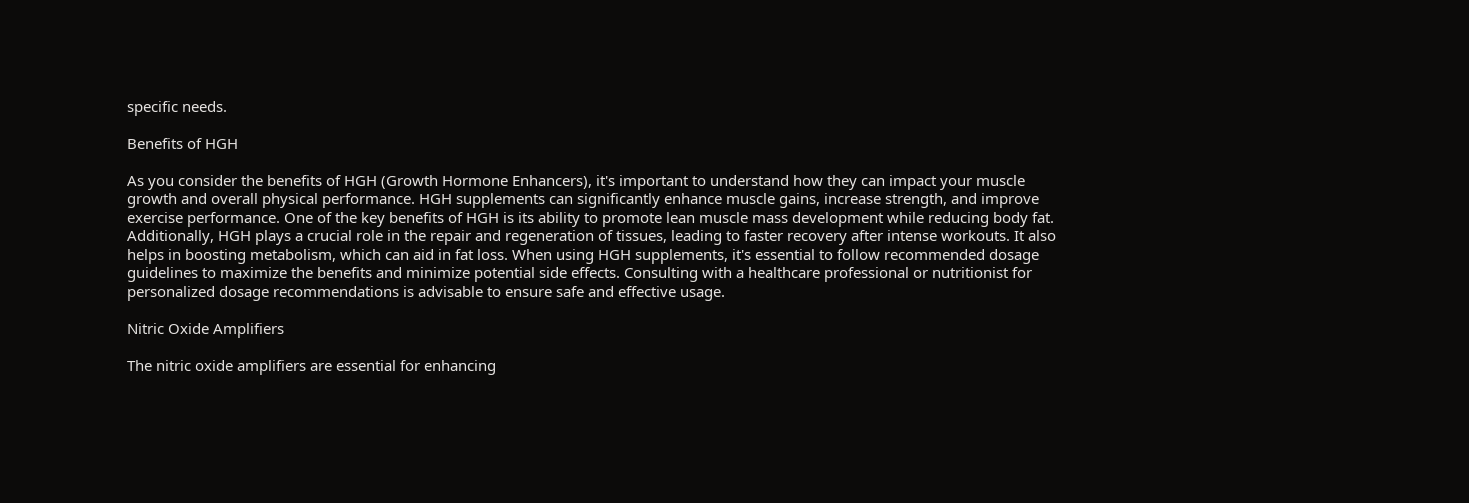specific needs.

Benefits of HGH

As you consider the benefits of HGH (Growth Hormone Enhancers), it's important to understand how they can impact your muscle growth and overall physical performance. HGH supplements can significantly enhance muscle gains, increase strength, and improve exercise performance. One of the key benefits of HGH is its ability to promote lean muscle mass development while reducing body fat. Additionally, HGH plays a crucial role in the repair and regeneration of tissues, leading to faster recovery after intense workouts. It also helps in boosting metabolism, which can aid in fat loss. When using HGH supplements, it's essential to follow recommended dosage guidelines to maximize the benefits and minimize potential side effects. Consulting with a healthcare professional or nutritionist for personalized dosage recommendations is advisable to ensure safe and effective usage.

Nitric Oxide Amplifiers

The nitric oxide amplifiers are essential for enhancing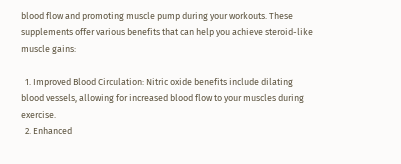blood flow and promoting muscle pump during your workouts. These supplements offer various benefits that can help you achieve steroid-like muscle gains:

  1. Improved Blood Circulation: Nitric oxide benefits include dilating blood vessels, allowing for increased blood flow to your muscles during exercise.
  2. Enhanced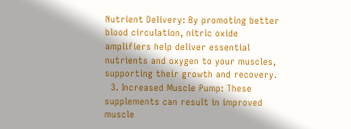Nutrient Delivery: By promoting better blood circulation, nitric oxide amplifiers help deliver essential nutrients and oxygen to your muscles, supporting their growth and recovery.
  3. Increased Muscle Pump: These supplements can result in improved muscle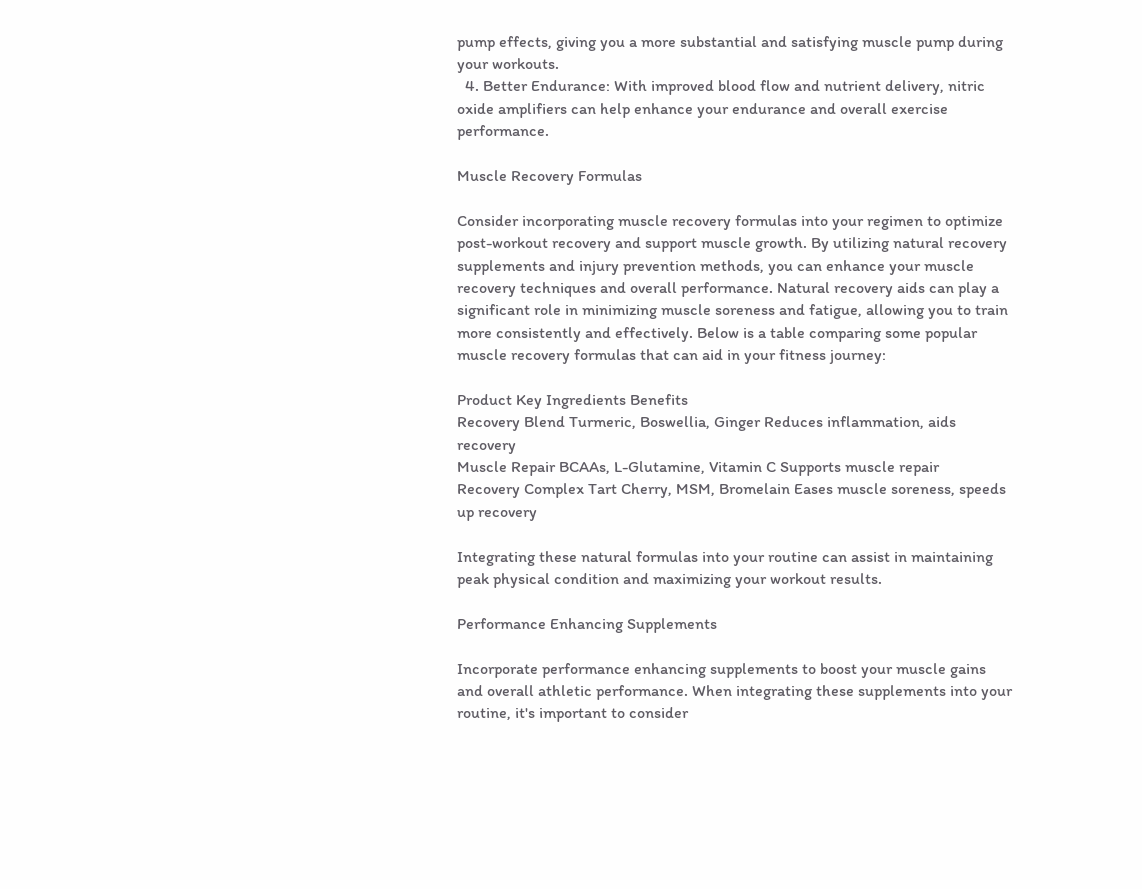pump effects, giving you a more substantial and satisfying muscle pump during your workouts.
  4. Better Endurance: With improved blood flow and nutrient delivery, nitric oxide amplifiers can help enhance your endurance and overall exercise performance.

Muscle Recovery Formulas

Consider incorporating muscle recovery formulas into your regimen to optimize post-workout recovery and support muscle growth. By utilizing natural recovery supplements and injury prevention methods, you can enhance your muscle recovery techniques and overall performance. Natural recovery aids can play a significant role in minimizing muscle soreness and fatigue, allowing you to train more consistently and effectively. Below is a table comparing some popular muscle recovery formulas that can aid in your fitness journey:

Product Key Ingredients Benefits
Recovery Blend Turmeric, Boswellia, Ginger Reduces inflammation, aids recovery
Muscle Repair BCAAs, L-Glutamine, Vitamin C Supports muscle repair
Recovery Complex Tart Cherry, MSM, Bromelain Eases muscle soreness, speeds up recovery

Integrating these natural formulas into your routine can assist in maintaining peak physical condition and maximizing your workout results.

Performance Enhancing Supplements

Incorporate performance enhancing supplements to boost your muscle gains and overall athletic performance. When integrating these supplements into your routine, it's important to consider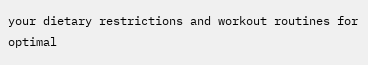your dietary restrictions and workout routines for optimal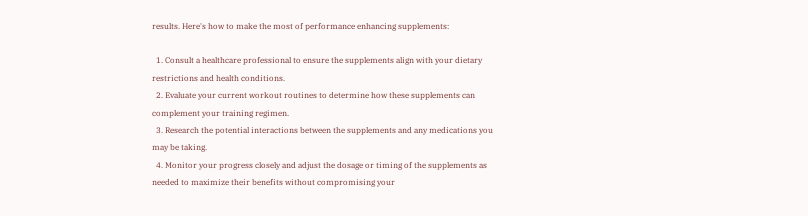results. Here's how to make the most of performance enhancing supplements:

  1. Consult a healthcare professional to ensure the supplements align with your dietary restrictions and health conditions.
  2. Evaluate your current workout routines to determine how these supplements can complement your training regimen.
  3. Research the potential interactions between the supplements and any medications you may be taking.
  4. Monitor your progress closely and adjust the dosage or timing of the supplements as needed to maximize their benefits without compromising your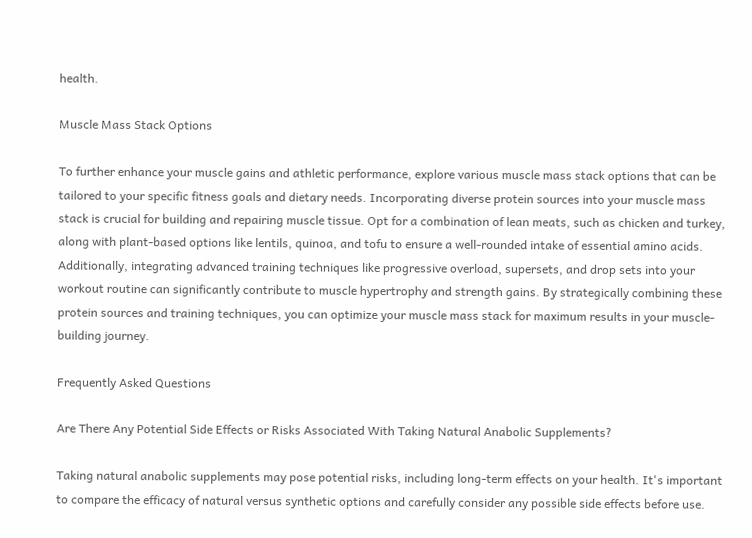health.

Muscle Mass Stack Options

To further enhance your muscle gains and athletic performance, explore various muscle mass stack options that can be tailored to your specific fitness goals and dietary needs. Incorporating diverse protein sources into your muscle mass stack is crucial for building and repairing muscle tissue. Opt for a combination of lean meats, such as chicken and turkey, along with plant-based options like lentils, quinoa, and tofu to ensure a well-rounded intake of essential amino acids. Additionally, integrating advanced training techniques like progressive overload, supersets, and drop sets into your workout routine can significantly contribute to muscle hypertrophy and strength gains. By strategically combining these protein sources and training techniques, you can optimize your muscle mass stack for maximum results in your muscle-building journey.

Frequently Asked Questions

Are There Any Potential Side Effects or Risks Associated With Taking Natural Anabolic Supplements?

Taking natural anabolic supplements may pose potential risks, including long-term effects on your health. It's important to compare the efficacy of natural versus synthetic options and carefully consider any possible side effects before use.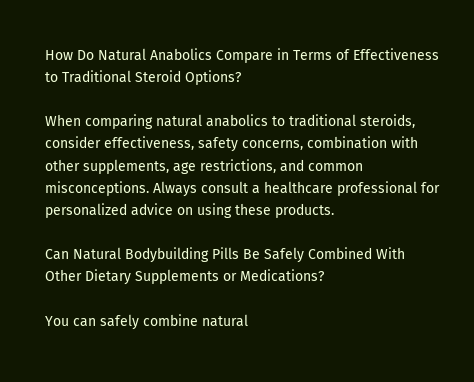How Do Natural Anabolics Compare in Terms of Effectiveness to Traditional Steroid Options?

When comparing natural anabolics to traditional steroids, consider effectiveness, safety concerns, combination with other supplements, age restrictions, and common misconceptions. Always consult a healthcare professional for personalized advice on using these products.

Can Natural Bodybuilding Pills Be Safely Combined With Other Dietary Supplements or Medications?

You can safely combine natural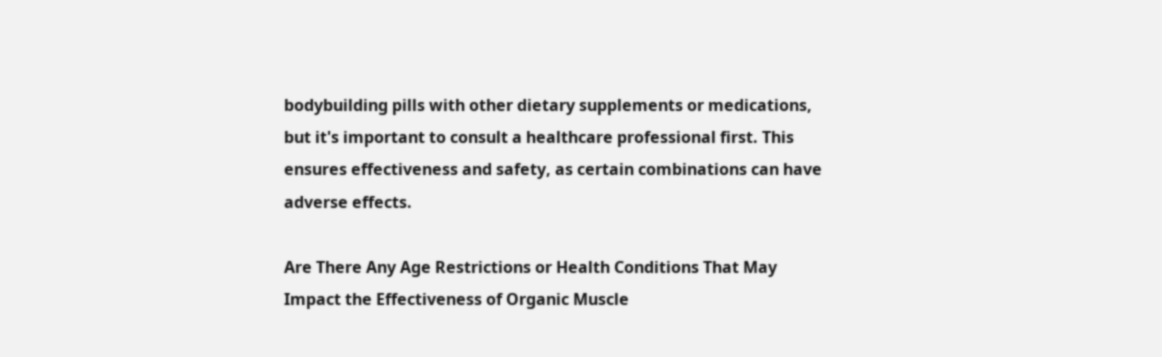bodybuilding pills with other dietary supplements or medications, but it's important to consult a healthcare professional first. This ensures effectiveness and safety, as certain combinations can have adverse effects.

Are There Any Age Restrictions or Health Conditions That May Impact the Effectiveness of Organic Muscle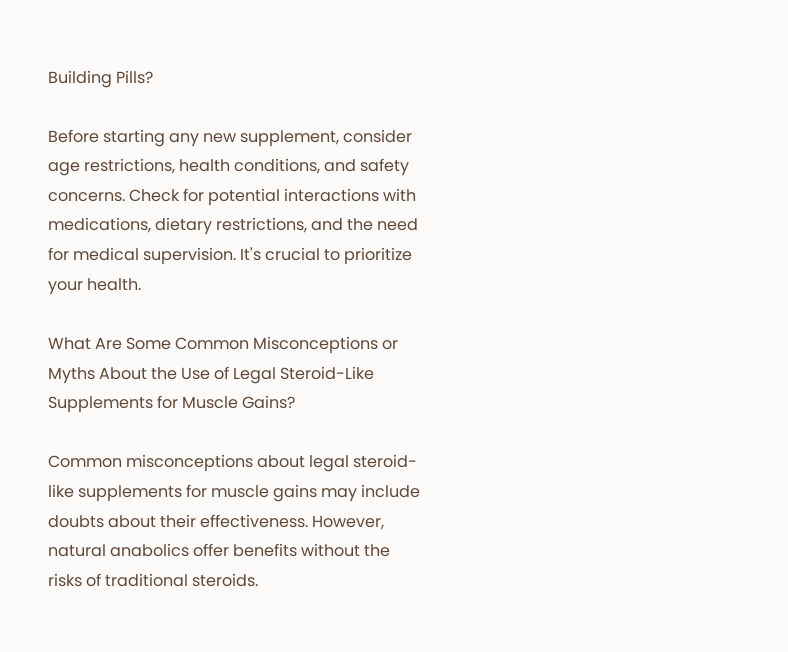Building Pills?

Before starting any new supplement, consider age restrictions, health conditions, and safety concerns. Check for potential interactions with medications, dietary restrictions, and the need for medical supervision. It's crucial to prioritize your health.

What Are Some Common Misconceptions or Myths About the Use of Legal Steroid-Like Supplements for Muscle Gains?

Common misconceptions about legal steroid-like supplements for muscle gains may include doubts about their effectiveness. However, natural anabolics offer benefits without the risks of traditional steroids.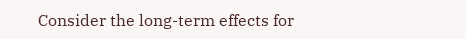Consider the long-term effects for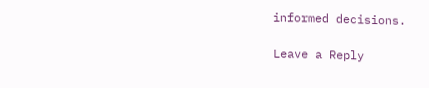informed decisions.

Leave a Reply